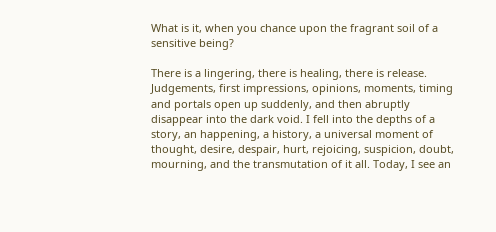What is it, when you chance upon the fragrant soil of a sensitive being?

There is a lingering, there is healing, there is release. Judgements, first impressions, opinions, moments, timing and portals open up suddenly, and then abruptly disappear into the dark void. I fell into the depths of a story, an happening, a history, a universal moment of thought, desire, despair, hurt, rejoicing, suspicion, doubt, mourning, and the transmutation of it all. Today, I see an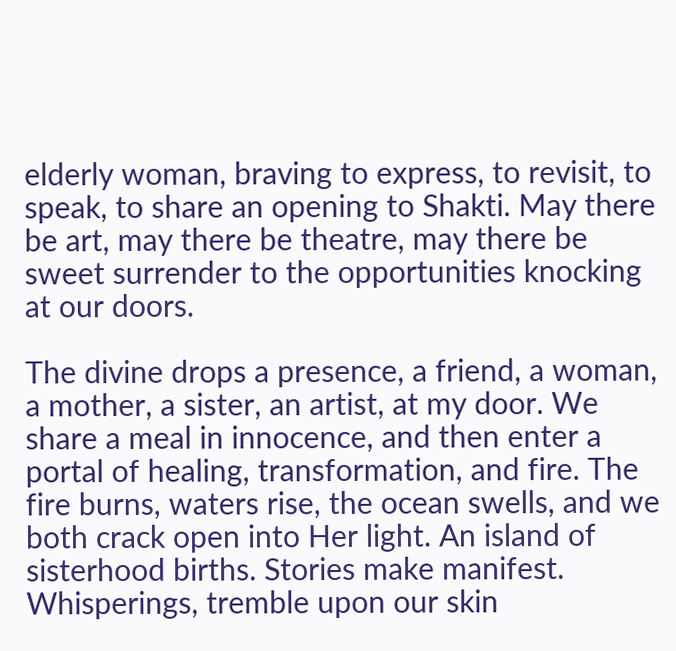elderly woman, braving to express, to revisit, to speak, to share an opening to Shakti. May there be art, may there be theatre, may there be sweet surrender to the opportunities knocking at our doors.

The divine drops a presence, a friend, a woman, a mother, a sister, an artist, at my door. We share a meal in innocence, and then enter a portal of healing, transformation, and fire. The fire burns, waters rise, the ocean swells, and we both crack open into Her light. An island of sisterhood births. Stories make manifest.  Whisperings, tremble upon our skin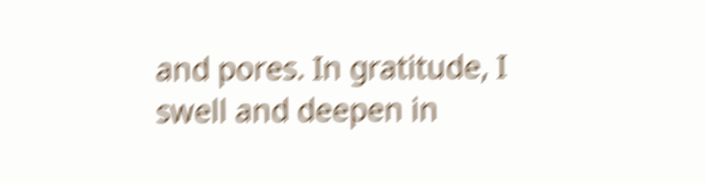and pores. In gratitude, I swell and deepen in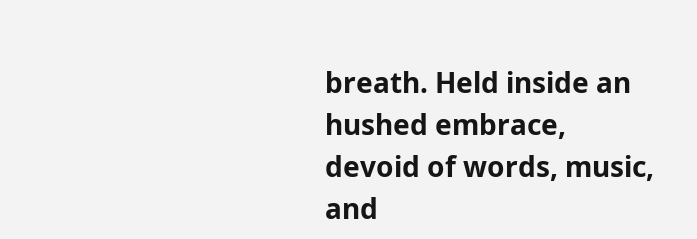breath. Held inside an hushed embrace, devoid of words, music, and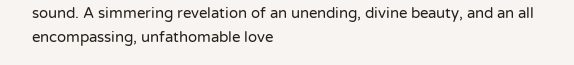sound. A simmering revelation of an unending, divine beauty, and an all encompassing, unfathomable love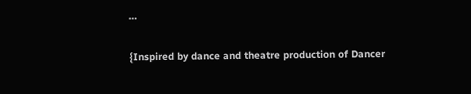…

{Inspired by dance and theatre production of Dancer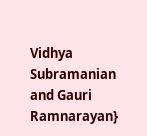Vidhya Subramanian and Gauri Ramnarayan}